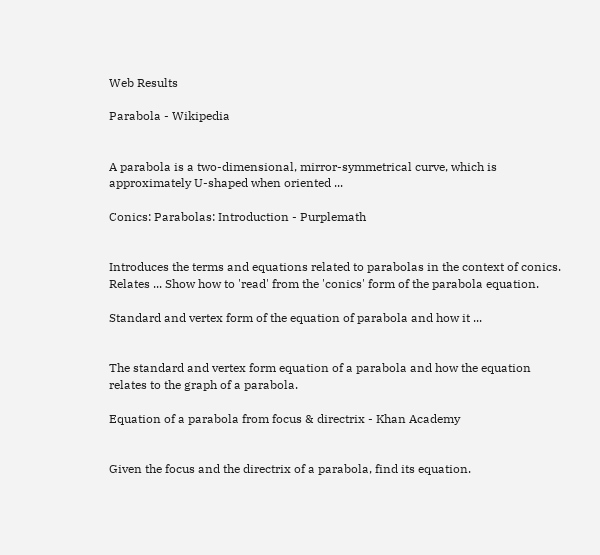Web Results

Parabola - Wikipedia


A parabola is a two-dimensional, mirror-symmetrical curve, which is approximately U-shaped when oriented ...

Conics: Parabolas: Introduction - Purplemath


Introduces the terms and equations related to parabolas in the context of conics. Relates ... Show how to 'read' from the 'conics' form of the parabola equation.

Standard and vertex form of the equation of parabola and how it ...


The standard and vertex form equation of a parabola and how the equation relates to the graph of a parabola.

Equation of a parabola from focus & directrix - Khan Academy


Given the focus and the directrix of a parabola, find its equation.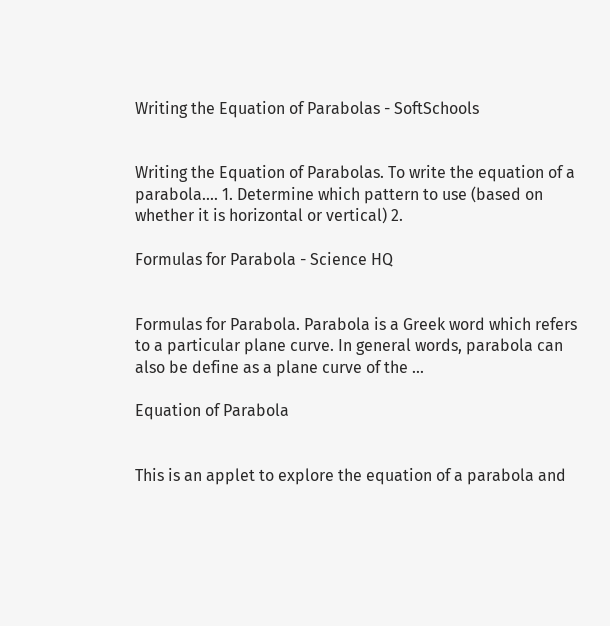Writing the Equation of Parabolas - SoftSchools


Writing the Equation of Parabolas. To write the equation of a parabola.... 1. Determine which pattern to use (based on whether it is horizontal or vertical) 2.

Formulas for Parabola - Science HQ


Formulas for Parabola. Parabola is a Greek word which refers to a particular plane curve. In general words, parabola can also be define as a plane curve of the ...

Equation of Parabola


This is an applet to explore the equation of a parabola and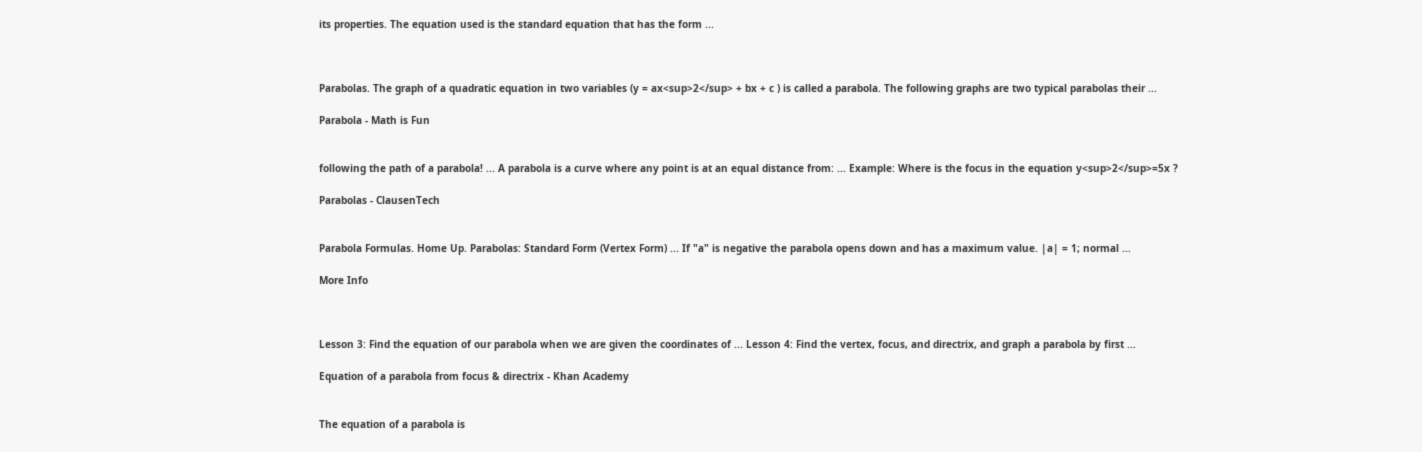its properties. The equation used is the standard equation that has the form ...



Parabolas. The graph of a quadratic equation in two variables (y = ax<sup>2</sup> + bx + c ) is called a parabola. The following graphs are two typical parabolas their ...

Parabola - Math is Fun


following the path of a parabola! ... A parabola is a curve where any point is at an equal distance from: ... Example: Where is the focus in the equation y<sup>2</sup>=5x ?

Parabolas - ClausenTech


Parabola Formulas. Home Up. Parabolas: Standard Form (Vertex Form) ... If "a" is negative the parabola opens down and has a maximum value. |a| = 1; normal ...

More Info



Lesson 3: Find the equation of our parabola when we are given the coordinates of ... Lesson 4: Find the vertex, focus, and directrix, and graph a parabola by first ...

Equation of a parabola from focus & directrix - Khan Academy


The equation of a parabola is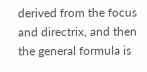derived from the focus and directrix, and then the general formula is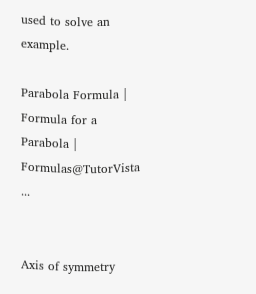used to solve an example.

Parabola Formula | Formula for a Parabola | Formulas@TutorVista ...


Axis of symmetry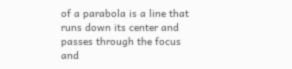of a parabola is a line that runs down its center and passes through the focus and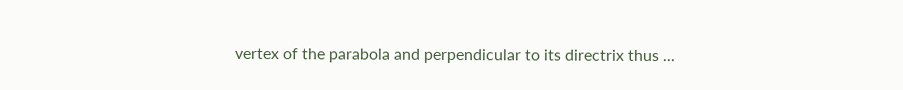vertex of the parabola and perpendicular to its directrix thus ...